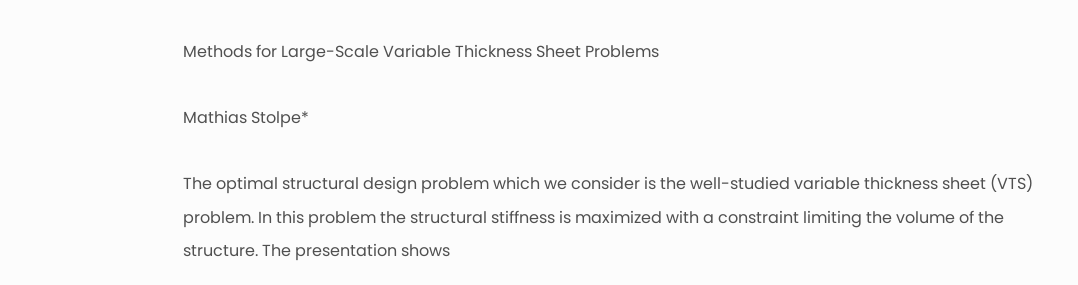Methods for Large-Scale Variable Thickness Sheet Problems

Mathias Stolpe*

The optimal structural design problem which we consider is the well-studied variable thickness sheet (VTS) problem. In this problem the structural stiffness is maximized with a constraint limiting the volume of the structure. The presentation shows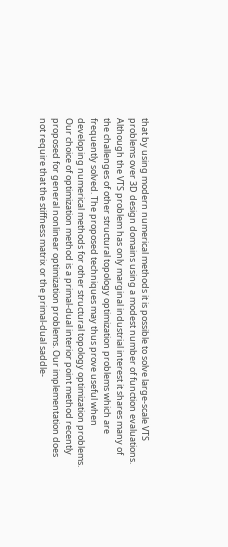that by using modern numerical methods it is possible to solve large-scale VTS problems over 3D design domains using a modest number of function evaluations. Although the VTS problem has only marginal industrial interest it shares many of the challenges of other structural topology optimization problems which are frequently solved. The proposed techniques may thus prove useful when developing numerical methods for other structural topology optimization problems. Our choice of optimization method is a primal-dual interior point method recently proposed for general nonlinear optimization problems. Our implementation does not require that the stiffness matrix or the primal-dual saddle-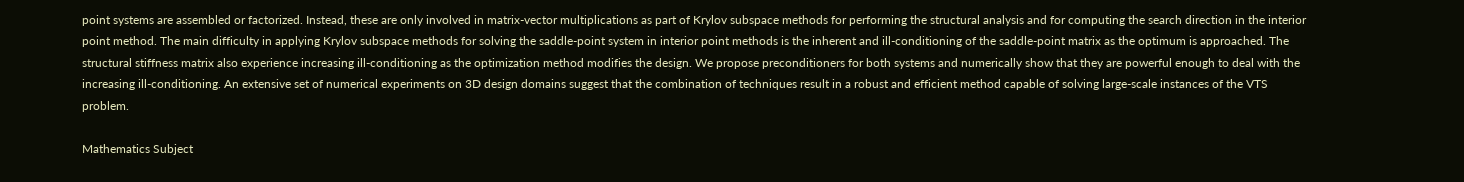point systems are assembled or factorized. Instead, these are only involved in matrix-vector multiplications as part of Krylov subspace methods for performing the structural analysis and for computing the search direction in the interior point method. The main difficulty in applying Krylov subspace methods for solving the saddle-point system in interior point methods is the inherent and ill-conditioning of the saddle-point matrix as the optimum is approached. The structural stiffness matrix also experience increasing ill-conditioning as the optimization method modifies the design. We propose preconditioners for both systems and numerically show that they are powerful enough to deal with the increasing ill-conditioning. An extensive set of numerical experiments on 3D design domains suggest that the combination of techniques result in a robust and efficient method capable of solving large-scale instances of the VTS problem.

Mathematics Subject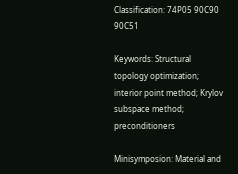Classification: 74P05 90C90 90C51

Keywords: Structural topology optimization; interior point method; Krylov subspace method; preconditioners

Minisymposion: Material and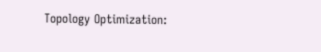Topology Optimization: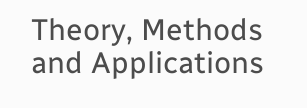Theory, Methods and Applications